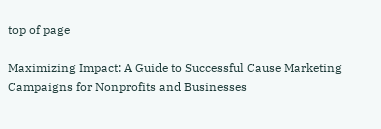top of page

Maximizing Impact: A Guide to Successful Cause Marketing Campaigns for Nonprofits and Businesses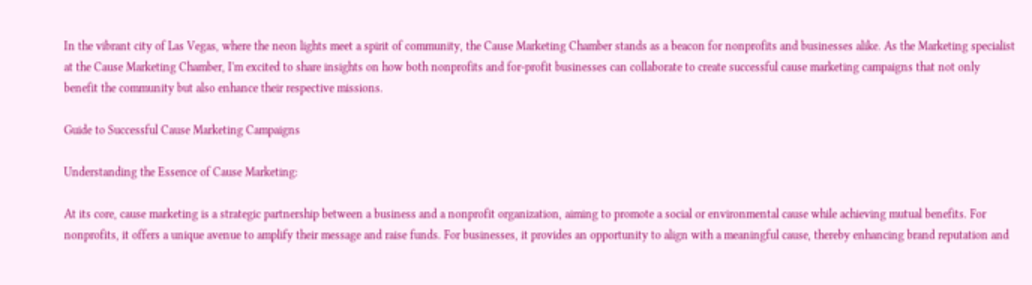In the vibrant city of Las Vegas, where the neon lights meet a spirit of community, the Cause Marketing Chamber stands as a beacon for nonprofits and businesses alike. As the Marketing specialist at the Cause Marketing Chamber, I'm excited to share insights on how both nonprofits and for-profit businesses can collaborate to create successful cause marketing campaigns that not only benefit the community but also enhance their respective missions.

Guide to Successful Cause Marketing Campaigns

Understanding the Essence of Cause Marketing:

At its core, cause marketing is a strategic partnership between a business and a nonprofit organization, aiming to promote a social or environmental cause while achieving mutual benefits. For nonprofits, it offers a unique avenue to amplify their message and raise funds. For businesses, it provides an opportunity to align with a meaningful cause, thereby enhancing brand reputation and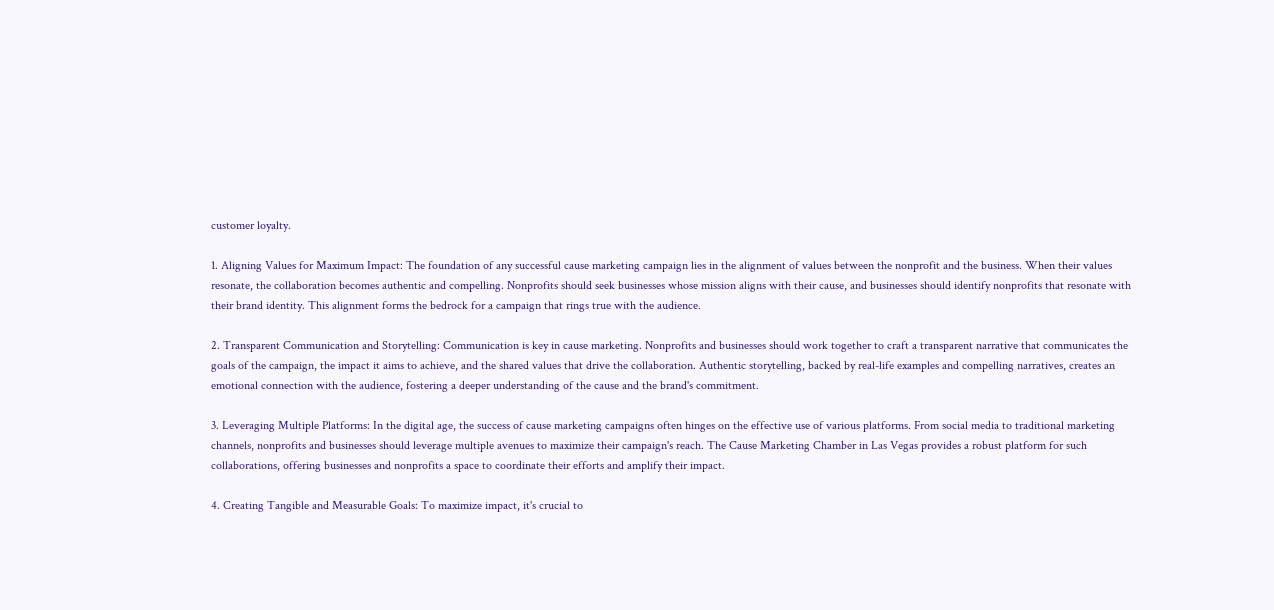customer loyalty.

1. Aligning Values for Maximum Impact: The foundation of any successful cause marketing campaign lies in the alignment of values between the nonprofit and the business. When their values resonate, the collaboration becomes authentic and compelling. Nonprofits should seek businesses whose mission aligns with their cause, and businesses should identify nonprofits that resonate with their brand identity. This alignment forms the bedrock for a campaign that rings true with the audience.

2. Transparent Communication and Storytelling: Communication is key in cause marketing. Nonprofits and businesses should work together to craft a transparent narrative that communicates the goals of the campaign, the impact it aims to achieve, and the shared values that drive the collaboration. Authentic storytelling, backed by real-life examples and compelling narratives, creates an emotional connection with the audience, fostering a deeper understanding of the cause and the brand's commitment.

3. Leveraging Multiple Platforms: In the digital age, the success of cause marketing campaigns often hinges on the effective use of various platforms. From social media to traditional marketing channels, nonprofits and businesses should leverage multiple avenues to maximize their campaign's reach. The Cause Marketing Chamber in Las Vegas provides a robust platform for such collaborations, offering businesses and nonprofits a space to coordinate their efforts and amplify their impact.

4. Creating Tangible and Measurable Goals: To maximize impact, it's crucial to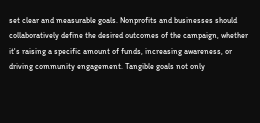set clear and measurable goals. Nonprofits and businesses should collaboratively define the desired outcomes of the campaign, whether it's raising a specific amount of funds, increasing awareness, or driving community engagement. Tangible goals not only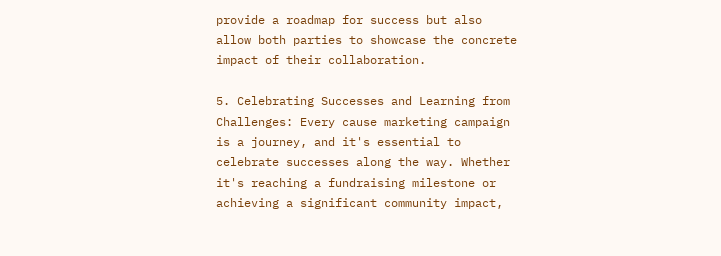provide a roadmap for success but also allow both parties to showcase the concrete impact of their collaboration.

5. Celebrating Successes and Learning from Challenges: Every cause marketing campaign is a journey, and it's essential to celebrate successes along the way. Whether it's reaching a fundraising milestone or achieving a significant community impact,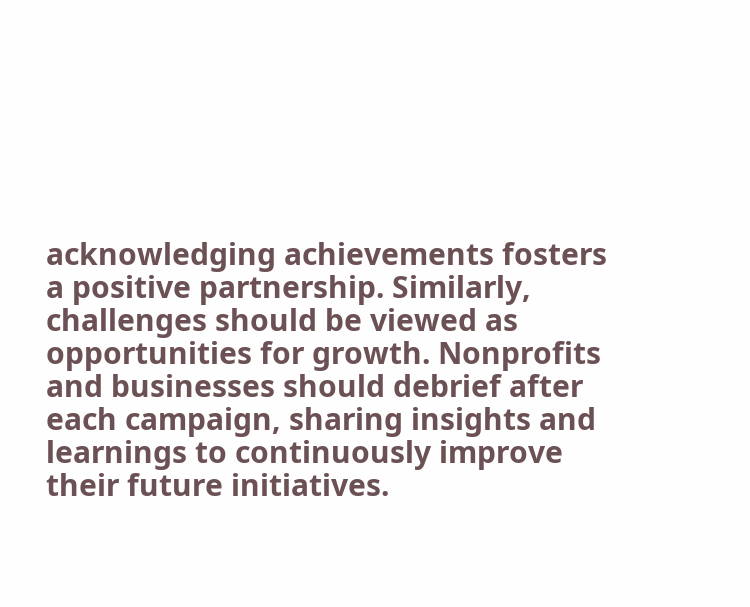acknowledging achievements fosters a positive partnership. Similarly, challenges should be viewed as opportunities for growth. Nonprofits and businesses should debrief after each campaign, sharing insights and learnings to continuously improve their future initiatives.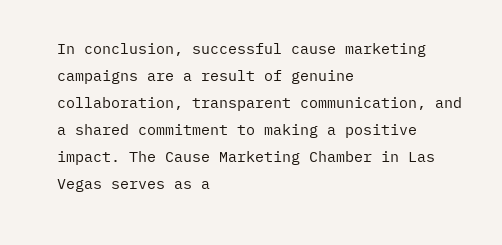In conclusion, successful cause marketing campaigns are a result of genuine collaboration, transparent communication, and a shared commitment to making a positive impact. The Cause Marketing Chamber in Las Vegas serves as a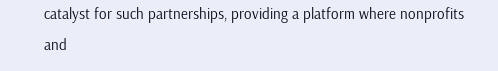catalyst for such partnerships, providing a platform where nonprofits and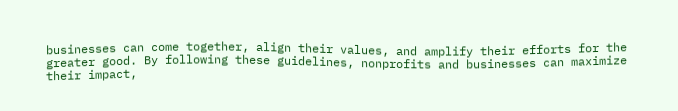businesses can come together, align their values, and amplify their efforts for the greater good. By following these guidelines, nonprofits and businesses can maximize their impact,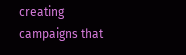creating campaigns that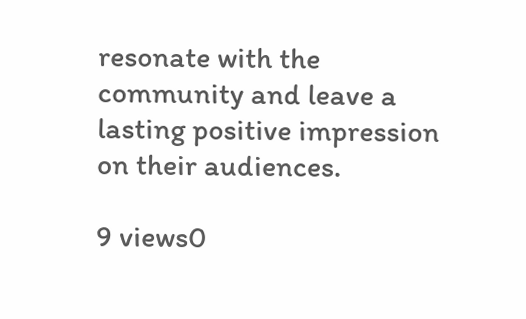resonate with the community and leave a lasting positive impression on their audiences.

9 views0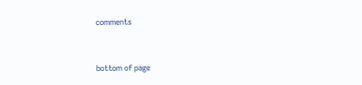comments


bottom of page